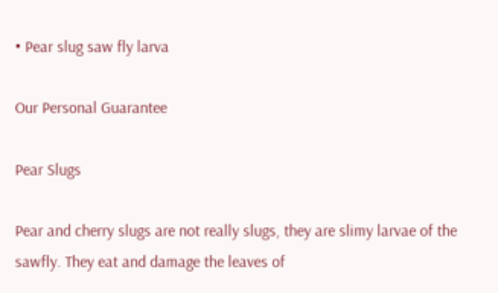• Pear slug saw fly larva

Our Personal Guarantee

Pear Slugs

Pear and cherry slugs are not really slugs, they are slimy larvae of the sawfly. They eat and damage the leaves of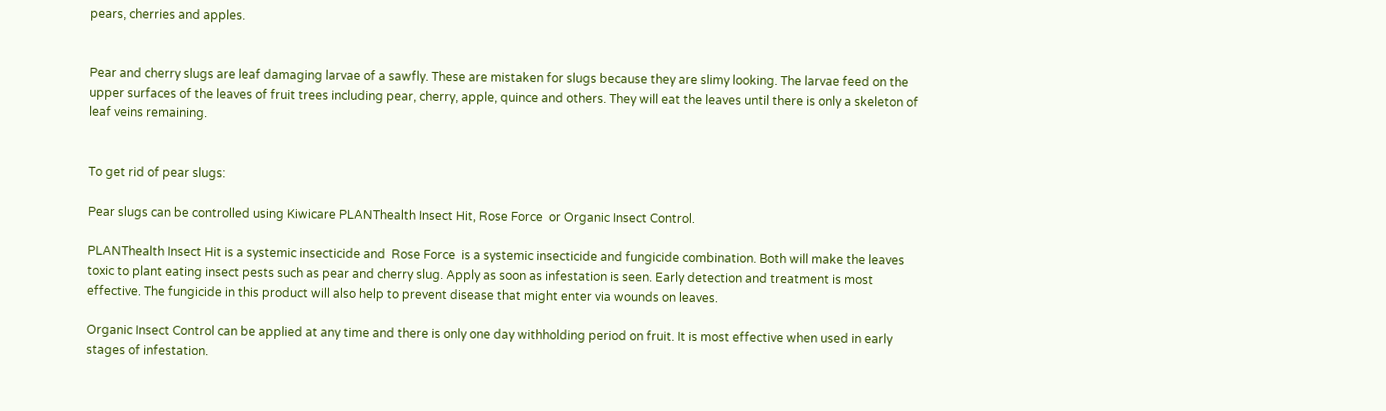pears, cherries and apples.


Pear and cherry slugs are leaf damaging larvae of a sawfly. These are mistaken for slugs because they are slimy looking. The larvae feed on the upper surfaces of the leaves of fruit trees including pear, cherry, apple, quince and others. They will eat the leaves until there is only a skeleton of leaf veins remaining.


To get rid of pear slugs:

Pear slugs can be controlled using Kiwicare PLANThealth Insect Hit, Rose Force  or Organic Insect Control.

PLANThealth Insect Hit is a systemic insecticide and  Rose Force  is a systemic insecticide and fungicide combination. Both will make the leaves toxic to plant eating insect pests such as pear and cherry slug. Apply as soon as infestation is seen. Early detection and treatment is most effective. The fungicide in this product will also help to prevent disease that might enter via wounds on leaves.

Organic Insect Control can be applied at any time and there is only one day withholding period on fruit. It is most effective when used in early stages of infestation.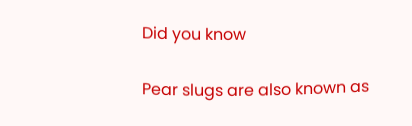Did you know

Pear slugs are also known as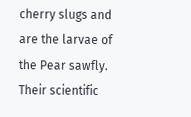cherry slugs and are the larvae of the Pear sawfly. Their scientific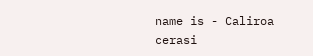name is - Caliroa cerasi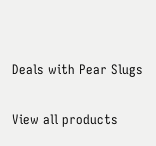Deals with Pear Slugs

View all products